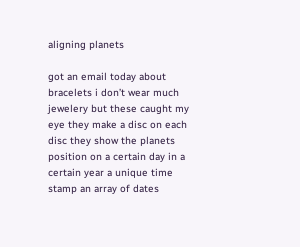aligning planets

got an email today about bracelets i don’t wear much jewelery but these caught my eye they make a disc on each disc they show the planets position on a certain day in a certain year a unique time stamp an array of dates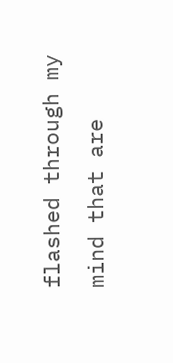flashed through my mind that are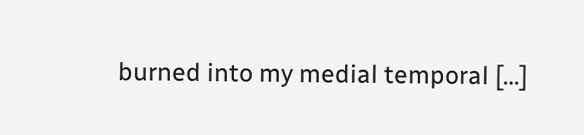burned into my medial temporal […]